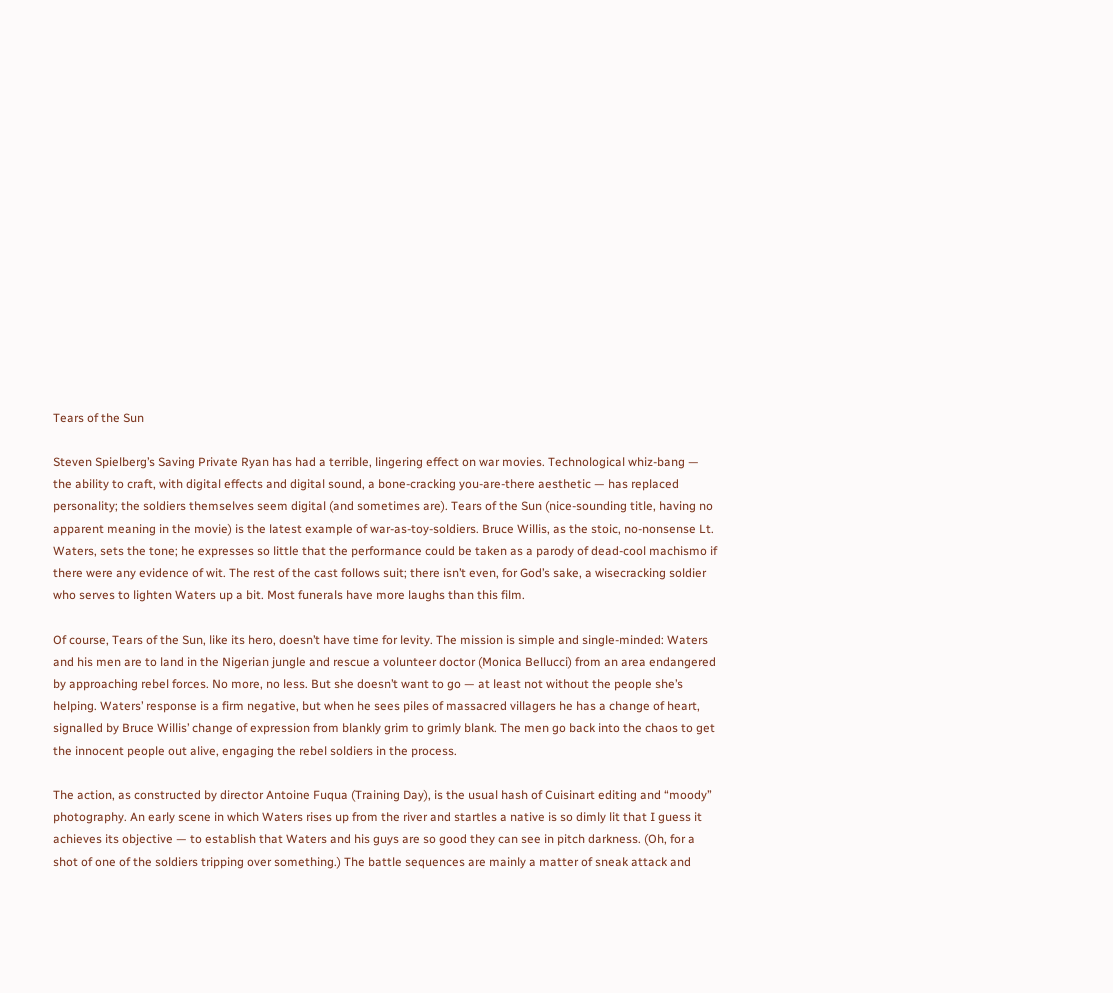Tears of the Sun

Steven Spielberg’s Saving Private Ryan has had a terrible, lingering effect on war movies. Technological whiz-bang — the ability to craft, with digital effects and digital sound, a bone-cracking you-are-there aesthetic — has replaced personality; the soldiers themselves seem digital (and sometimes are). Tears of the Sun (nice-sounding title, having no apparent meaning in the movie) is the latest example of war-as-toy-soldiers. Bruce Willis, as the stoic, no-nonsense Lt. Waters, sets the tone; he expresses so little that the performance could be taken as a parody of dead-cool machismo if there were any evidence of wit. The rest of the cast follows suit; there isn’t even, for God’s sake, a wisecracking soldier who serves to lighten Waters up a bit. Most funerals have more laughs than this film.

Of course, Tears of the Sun, like its hero, doesn’t have time for levity. The mission is simple and single-minded: Waters and his men are to land in the Nigerian jungle and rescue a volunteer doctor (Monica Bellucci) from an area endangered by approaching rebel forces. No more, no less. But she doesn’t want to go — at least not without the people she’s helping. Waters’ response is a firm negative, but when he sees piles of massacred villagers he has a change of heart, signalled by Bruce Willis’ change of expression from blankly grim to grimly blank. The men go back into the chaos to get the innocent people out alive, engaging the rebel soldiers in the process.

The action, as constructed by director Antoine Fuqua (Training Day), is the usual hash of Cuisinart editing and “moody” photography. An early scene in which Waters rises up from the river and startles a native is so dimly lit that I guess it achieves its objective — to establish that Waters and his guys are so good they can see in pitch darkness. (Oh, for a shot of one of the soldiers tripping over something.) The battle sequences are mainly a matter of sneak attack and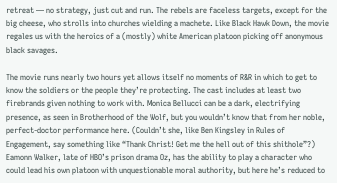retreat — no strategy, just cut and run. The rebels are faceless targets, except for the big cheese, who strolls into churches wielding a machete. Like Black Hawk Down, the movie regales us with the heroics of a (mostly) white American platoon picking off anonymous black savages.

The movie runs nearly two hours yet allows itself no moments of R&R in which to get to know the soldiers or the people they’re protecting. The cast includes at least two firebrands given nothing to work with. Monica Bellucci can be a dark, electrifying presence, as seen in Brotherhood of the Wolf, but you wouldn’t know that from her noble, perfect-doctor performance here. (Couldn’t she, like Ben Kingsley in Rules of Engagement, say something like “Thank Christ! Get me the hell out of this shithole”?) Eamonn Walker, late of HBO’s prison drama Oz, has the ability to play a character who could lead his own platoon with unquestionable moral authority, but here he’s reduced to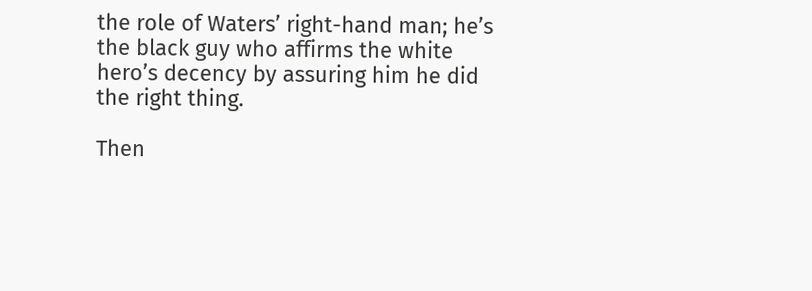the role of Waters’ right-hand man; he’s the black guy who affirms the white hero’s decency by assuring him he did the right thing.

Then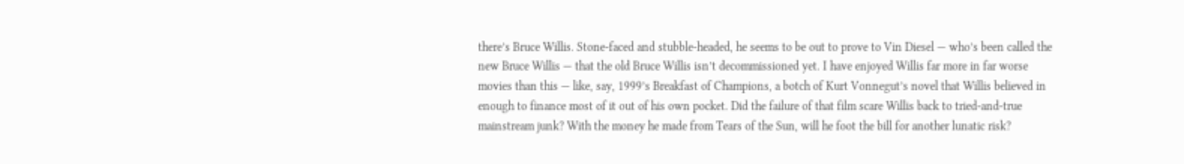there’s Bruce Willis. Stone-faced and stubble-headed, he seems to be out to prove to Vin Diesel — who’s been called the new Bruce Willis — that the old Bruce Willis isn’t decommissioned yet. I have enjoyed Willis far more in far worse movies than this — like, say, 1999’s Breakfast of Champions, a botch of Kurt Vonnegut’s novel that Willis believed in enough to finance most of it out of his own pocket. Did the failure of that film scare Willis back to tried-and-true mainstream junk? With the money he made from Tears of the Sun, will he foot the bill for another lunatic risk?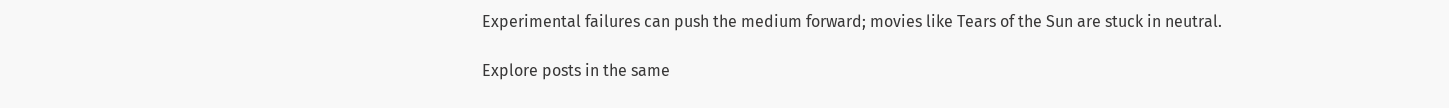Experimental failures can push the medium forward; movies like Tears of the Sun are stuck in neutral.

Explore posts in the same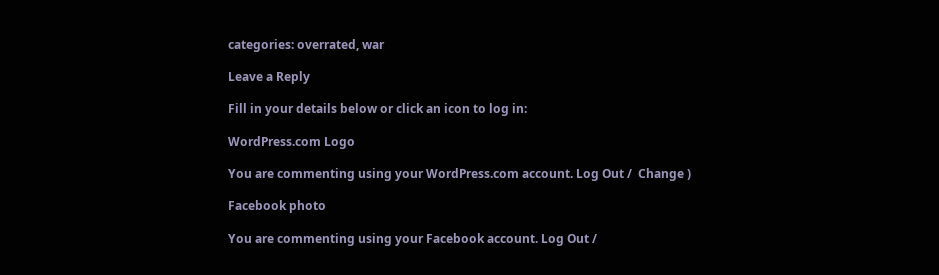categories: overrated, war

Leave a Reply

Fill in your details below or click an icon to log in:

WordPress.com Logo

You are commenting using your WordPress.com account. Log Out /  Change )

Facebook photo

You are commenting using your Facebook account. Log Out /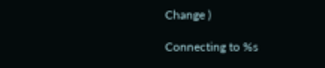Change )

Connecting to %s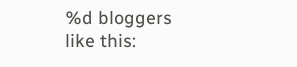%d bloggers like this: